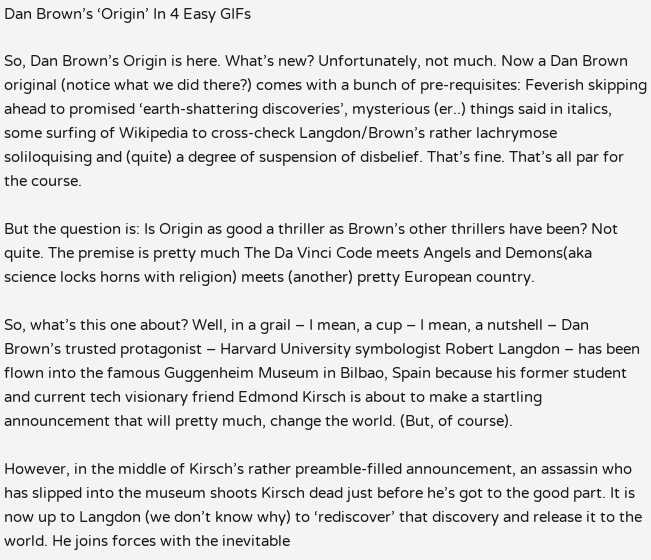Dan Brown’s ‘Origin’ In 4 Easy GIFs

So, Dan Brown’s Origin is here. What’s new? Unfortunately, not much. Now a Dan Brown original (notice what we did there?) comes with a bunch of pre-requisites: Feverish skipping ahead to promised ‘earth-shattering discoveries’, mysterious (er..) things said in italics, some surfing of Wikipedia to cross-check Langdon/Brown’s rather lachrymose soliloquising and (quite) a degree of suspension of disbelief. That’s fine. That’s all par for the course.

But the question is: Is Origin as good a thriller as Brown’s other thrillers have been? Not quite. The premise is pretty much The Da Vinci Code meets Angels and Demons(aka science locks horns with religion) meets (another) pretty European country.

So, what’s this one about? Well, in a grail – I mean, a cup – I mean, a nutshell – Dan Brown’s trusted protagonist – Harvard University symbologist Robert Langdon – has been flown into the famous Guggenheim Museum in Bilbao, Spain because his former student and current tech visionary friend Edmond Kirsch is about to make a startling announcement that will pretty much, change the world. (But, of course).

However, in the middle of Kirsch’s rather preamble-filled announcement, an assassin who has slipped into the museum shoots Kirsch dead just before he’s got to the good part. It is now up to Langdon (we don’t know why) to ‘rediscover’ that discovery and release it to the world. He joins forces with the inevitable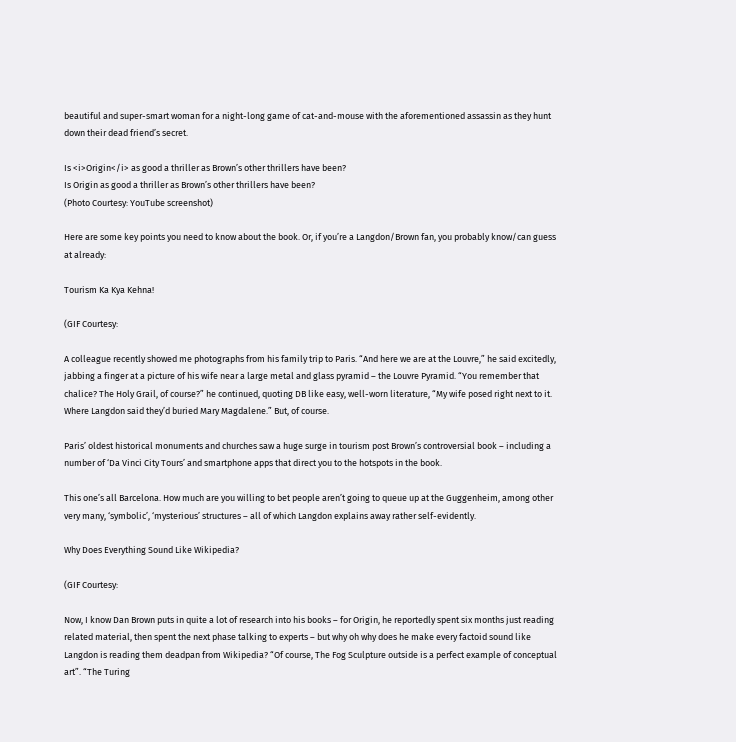beautiful and super-smart woman for a night-long game of cat-and-mouse with the aforementioned assassin as they hunt down their dead friend’s secret.

Is <i>Origin</i> as good a thriller as Brown’s other thrillers have been?
Is Origin as good a thriller as Brown’s other thrillers have been?
(Photo Courtesy: YouTube screenshot)

Here are some key points you need to know about the book. Or, if you’re a Langdon/Brown fan, you probably know/can guess at already:

Tourism Ka Kya Kehna!

(GIF Courtesy:

A colleague recently showed me photographs from his family trip to Paris. “And here we are at the Louvre,” he said excitedly, jabbing a finger at a picture of his wife near a large metal and glass pyramid – the Louvre Pyramid. “You remember that chalice? The Holy Grail, of course?” he continued, quoting DB like easy, well-worn literature, “My wife posed right next to it. Where Langdon said they’d buried Mary Magdalene.” But, of course.

Paris’ oldest historical monuments and churches saw a huge surge in tourism post Brown’s controversial book – including a number of ‘Da Vinci City Tours’ and smartphone apps that direct you to the hotspots in the book.

This one’s all Barcelona. How much are you willing to bet people aren’t going to queue up at the Guggenheim, among other very many, ‘symbolic’, ‘mysterious’ structures – all of which Langdon explains away rather self-evidently.

Why Does Everything Sound Like Wikipedia?

(GIF Courtesy:

Now, I know Dan Brown puts in quite a lot of research into his books – for Origin, he reportedly spent six months just reading related material, then spent the next phase talking to experts – but why oh why does he make every factoid sound like Langdon is reading them deadpan from Wikipedia? “Of course, The Fog Sculpture outside is a perfect example of conceptual art”. “The Turing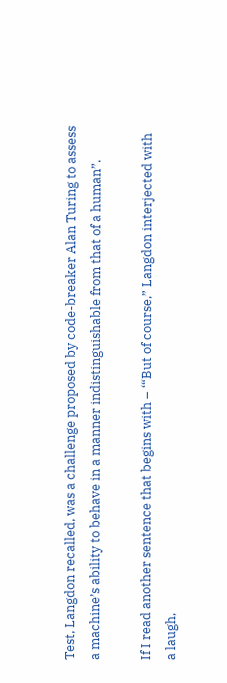Test, Langdon recalled, was a challenge proposed by code-breaker Alan Turing to assess a machine’s ability to behave in a manner indistinguishable from that of a human”.

If I read another sentence that begins with – ‘“But of course,” Langdon interjected with a laugh,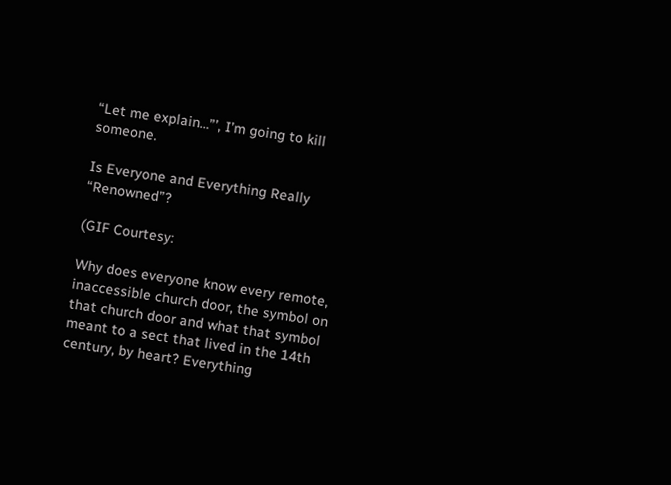“Let me explain…”’, I’m going to kill someone.

Is Everyone and Everything Really “Renowned”?

(GIF Courtesy:

Why does everyone know every remote, inaccessible church door, the symbol on that church door and what that symbol meant to a sect that lived in the 14th century, by heart? Everything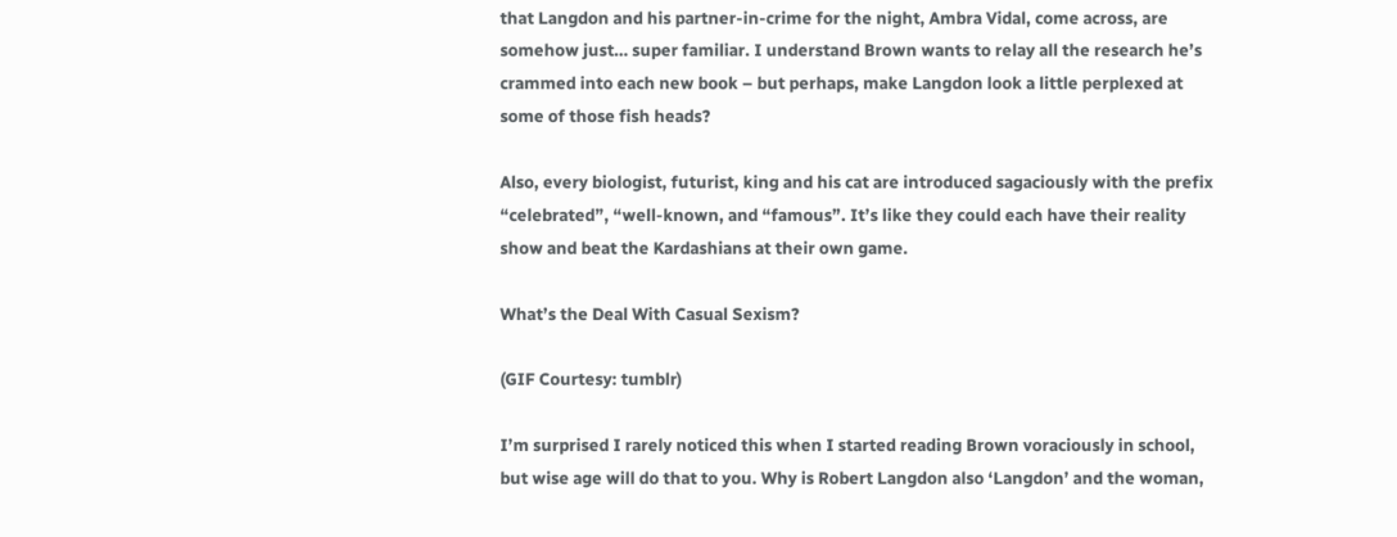that Langdon and his partner-in-crime for the night, Ambra Vidal, come across, are somehow just… super familiar. I understand Brown wants to relay all the research he’s crammed into each new book – but perhaps, make Langdon look a little perplexed at some of those fish heads?

Also, every biologist, futurist, king and his cat are introduced sagaciously with the prefix “celebrated”, “well-known, and “famous”. It’s like they could each have their reality show and beat the Kardashians at their own game.

What’s the Deal With Casual Sexism?

(GIF Courtesy: tumblr)

I’m surprised I rarely noticed this when I started reading Brown voraciously in school, but wise age will do that to you. Why is Robert Langdon also ‘Langdon’ and the woman,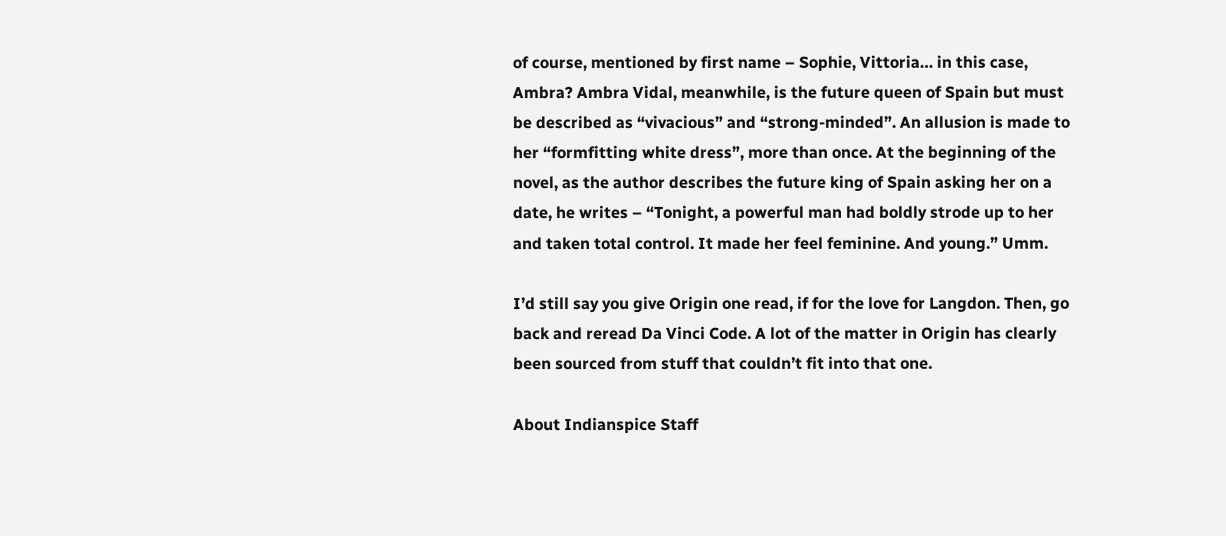of course, mentioned by first name – Sophie, Vittoria… in this case, Ambra? Ambra Vidal, meanwhile, is the future queen of Spain but must be described as “vivacious” and “strong-minded”. An allusion is made to her “formfitting white dress”, more than once. At the beginning of the novel, as the author describes the future king of Spain asking her on a date, he writes – “Tonight, a powerful man had boldly strode up to her and taken total control. It made her feel feminine. And young.” Umm.

I’d still say you give Origin one read, if for the love for Langdon. Then, go back and reread Da Vinci Code. A lot of the matter in Origin has clearly been sourced from stuff that couldn’t fit into that one.

About Indianspice Staff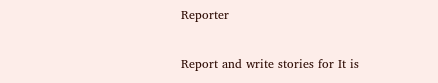Reporter

Report and write stories for It is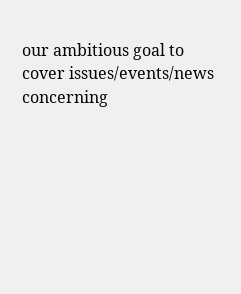our ambitious goal to cover issues/events/news concerning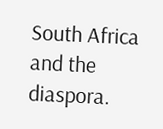South Africa and the diaspora.